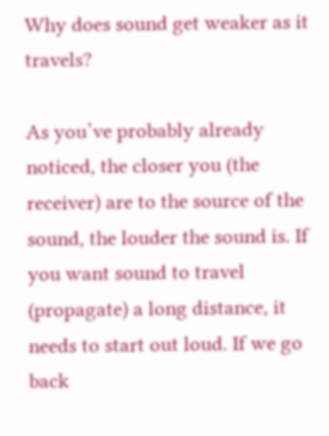Why does sound get weaker as it travels?

As you’ve probably already noticed, the closer you (the receiver) are to the source of the sound, the louder the sound is. If you want sound to travel (propagate) a long distance, it needs to start out loud. If we go back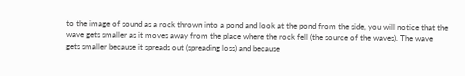to the image of sound as a rock thrown into a pond and look at the pond from the side, you will notice that the wave gets smaller as it moves away from the place where the rock fell (the source of the waves). The wave gets smaller because it spreads out (spreading loss) and because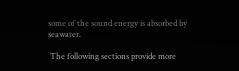some of the sound energy is absorbed by seawater.

 The following sections provide more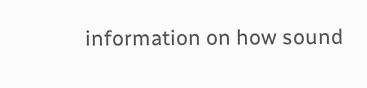information on how sound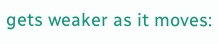gets weaker as it moves: